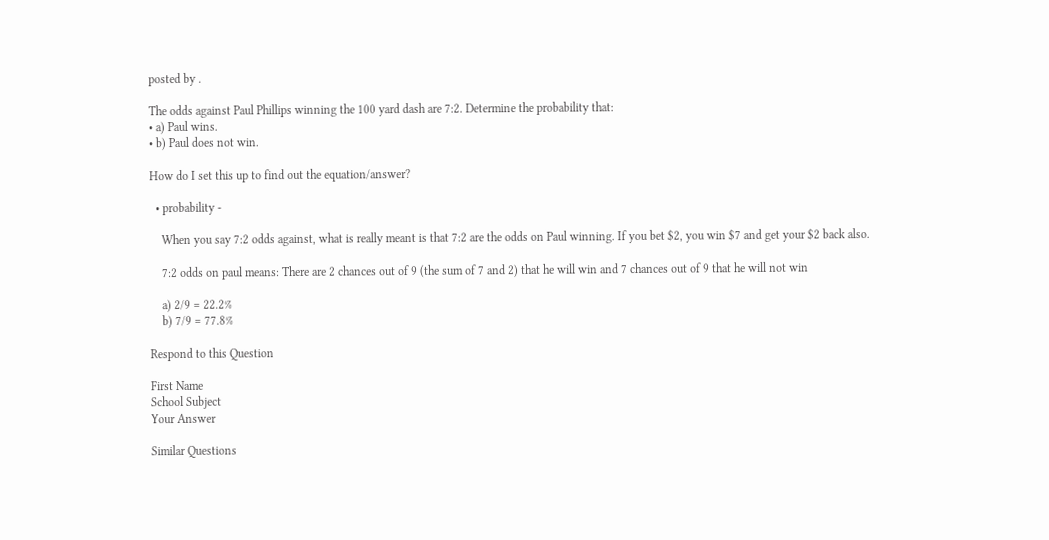posted by .

The odds against Paul Phillips winning the 100 yard dash are 7:2. Determine the probability that:
• a) Paul wins.
• b) Paul does not win.

How do I set this up to find out the equation/answer?

  • probability -

    When you say 7:2 odds against, what is really meant is that 7:2 are the odds on Paul winning. If you bet $2, you win $7 and get your $2 back also.

    7:2 odds on paul means: There are 2 chances out of 9 (the sum of 7 and 2) that he will win and 7 chances out of 9 that he will not win

    a) 2/9 = 22.2%
    b) 7/9 = 77.8%

Respond to this Question

First Name
School Subject
Your Answer

Similar Questions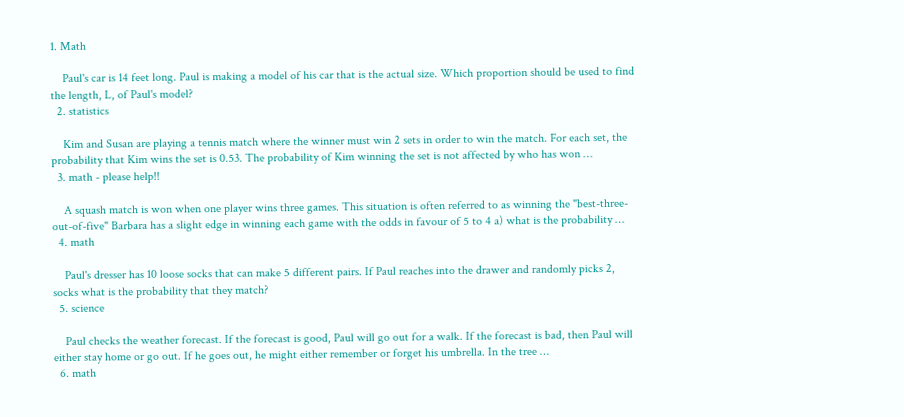1. Math

    Paul's car is 14 feet long. Paul is making a model of his car that is the actual size. Which proportion should be used to find the length, L, of Paul's model?
  2. statistics

    Kim and Susan are playing a tennis match where the winner must win 2 sets in order to win the match. For each set, the probability that Kim wins the set is 0.53. The probability of Kim winning the set is not affected by who has won …
  3. math - please help!!

    A squash match is won when one player wins three games. This situation is often referred to as winning the "best-three-out-of-five" Barbara has a slight edge in winning each game with the odds in favour of 5 to 4 a) what is the probability …
  4. math

    Paul's dresser has 10 loose socks that can make 5 different pairs. If Paul reaches into the drawer and randomly picks 2, socks what is the probability that they match?
  5. science

    Paul checks the weather forecast. If the forecast is good, Paul will go out for a walk. If the forecast is bad, then Paul will either stay home or go out. If he goes out, he might either remember or forget his umbrella. In the tree …
  6. math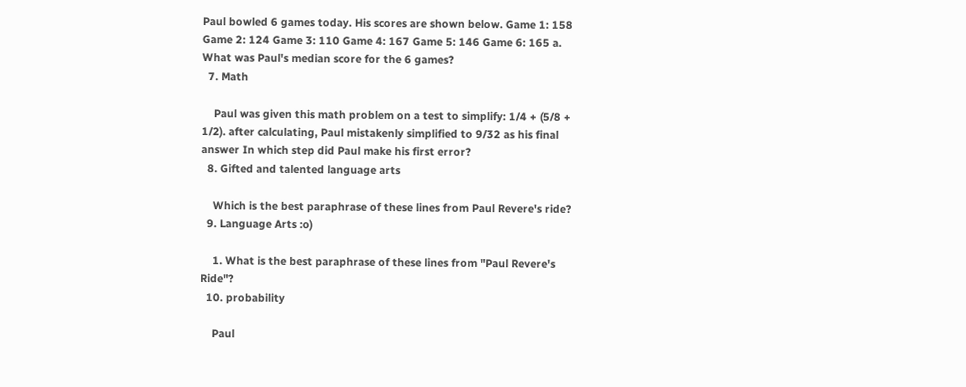Paul bowled 6 games today. His scores are shown below. Game 1: 158 Game 2: 124 Game 3: 110 Game 4: 167 Game 5: 146 Game 6: 165 a. What was Paul's median score for the 6 games?
  7. Math

    Paul was given this math problem on a test to simplify: 1/4 + (5/8 + 1/2). after calculating, Paul mistakenly simplified to 9/32 as his final answer In which step did Paul make his first error?
  8. Gifted and talented language arts

    Which is the best paraphrase of these lines from Paul Revere's ride?
  9. Language Arts :o)

    1. What is the best paraphrase of these lines from "Paul Revere's Ride"?
  10. probability

    Paul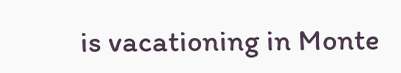is vacationing in Monte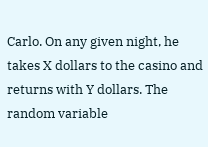Carlo. On any given night, he takes X dollars to the casino and returns with Y dollars. The random variable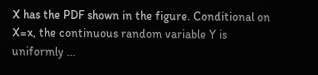X has the PDF shown in the figure. Conditional on X=x, the continuous random variable Y is uniformly …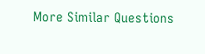More Similar Questions